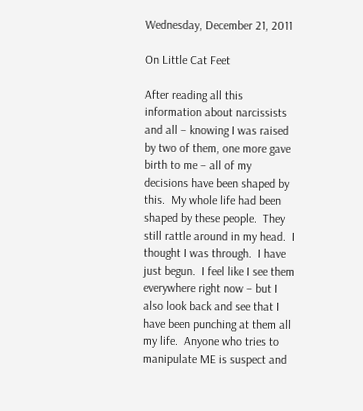Wednesday, December 21, 2011

On Little Cat Feet

After reading all this information about narcissists and all – knowing I was raised by two of them, one more gave birth to me – all of my decisions have been shaped by this.  My whole life had been shaped by these people.  They still rattle around in my head.  I thought I was through.  I have just begun.  I feel like I see them everywhere right now – but I also look back and see that I have been punching at them all my life.  Anyone who tries to manipulate ME is suspect and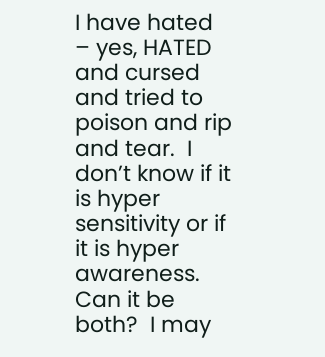I have hated – yes, HATED and cursed and tried to poison and rip and tear.  I don’t know if it is hyper sensitivity or if it is hyper awareness.  Can it be both?  I may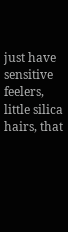just have sensitive feelers, little silica hairs, that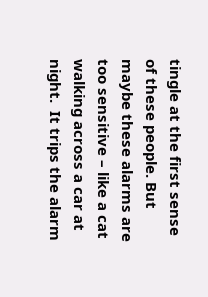tingle at the first sense of these people. But maybe these alarms are too sensitive – like a cat walking across a car at night.  It trips the alarm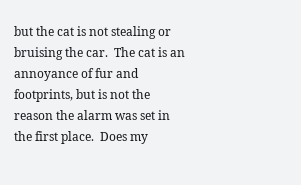but the cat is not stealing or bruising the car.  The cat is an annoyance of fur and footprints, but is not the reason the alarm was set in the first place.  Does my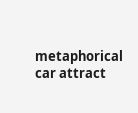metaphorical car attract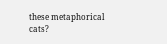these metaphorical cats?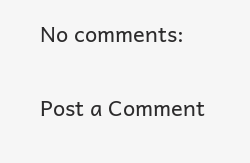No comments:

Post a Comment